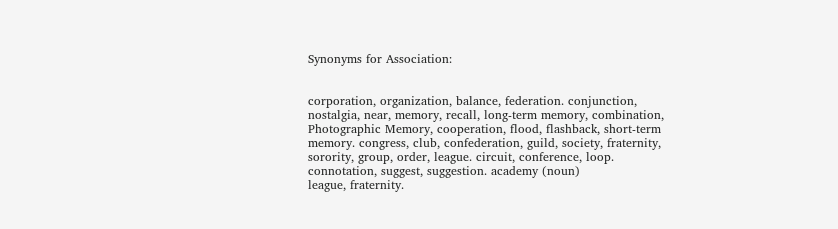Synonyms for Association:


corporation, organization, balance, federation. conjunction, nostalgia, near, memory, recall, long-term memory, combination, Photographic Memory, cooperation, flood, flashback, short-term memory. congress, club, confederation, guild, society, fraternity, sorority, group, order, league. circuit, conference, loop. connotation, suggest, suggestion. academy (noun)
league, fraternity.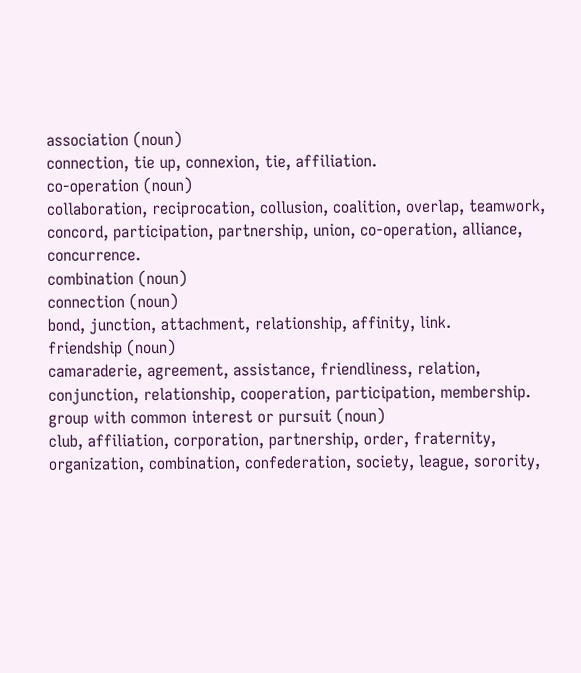association (noun)
connection, tie up, connexion, tie, affiliation.
co-operation (noun)
collaboration, reciprocation, collusion, coalition, overlap, teamwork, concord, participation, partnership, union, co-operation, alliance, concurrence.
combination (noun)
connection (noun)
bond, junction, attachment, relationship, affinity, link.
friendship (noun)
camaraderie, agreement, assistance, friendliness, relation, conjunction, relationship, cooperation, participation, membership.
group with common interest or pursuit (noun)
club, affiliation, corporation, partnership, order, fraternity, organization, combination, confederation, society, league, sorority,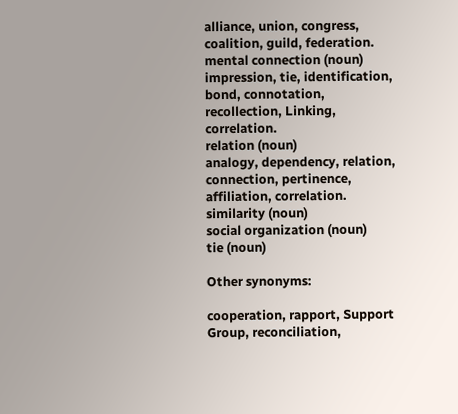alliance, union, congress, coalition, guild, federation.
mental connection (noun)
impression, tie, identification, bond, connotation, recollection, Linking, correlation.
relation (noun)
analogy, dependency, relation, connection, pertinence, affiliation, correlation.
similarity (noun)
social organization (noun)
tie (noun)

Other synonyms:

cooperation, rapport, Support Group, reconciliation,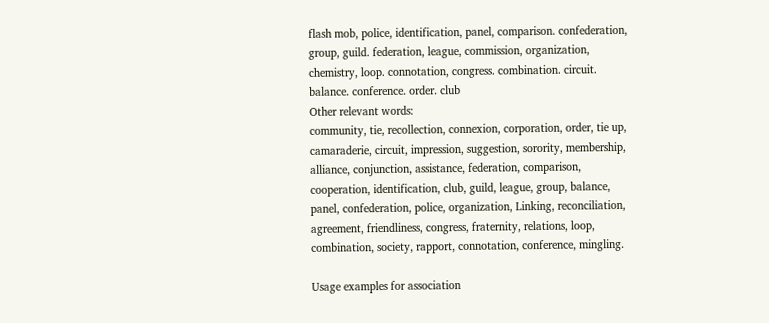flash mob, police, identification, panel, comparison. confederation, group, guild. federation, league, commission, organization, chemistry, loop. connotation, congress. combination. circuit. balance. conference. order. club
Other relevant words:
community, tie, recollection, connexion, corporation, order, tie up, camaraderie, circuit, impression, suggestion, sorority, membership, alliance, conjunction, assistance, federation, comparison, cooperation, identification, club, guild, league, group, balance, panel, confederation, police, organization, Linking, reconciliation, agreement, friendliness, congress, fraternity, relations, loop, combination, society, rapport, connotation, conference, mingling.

Usage examples for association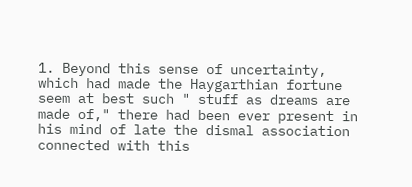1. Beyond this sense of uncertainty, which had made the Haygarthian fortune seem at best such " stuff as dreams are made of," there had been ever present in his mind of late the dismal association connected with this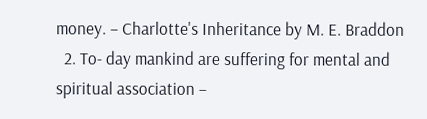money. – Charlotte's Inheritance by M. E. Braddon
  2. To- day mankind are suffering for mental and spiritual association –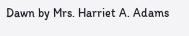Dawn by Mrs. Harriet A. Adams